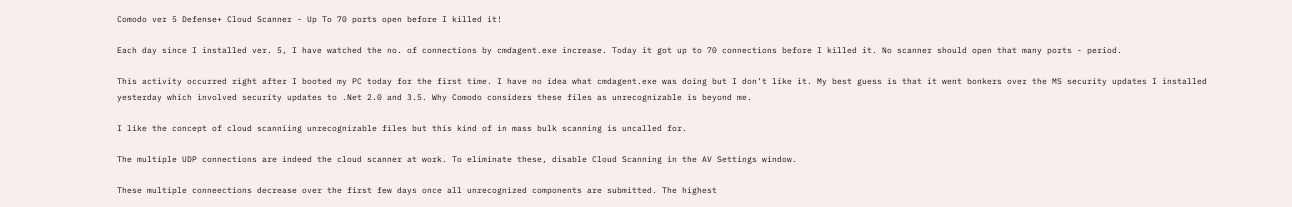Comodo ver 5 Defense+ Cloud Scanner - Up To 70 ports open before I killed it!

Each day since I installed ver. 5, I have watched the no. of connections by cmdagent.exe increase. Today it got up to 70 connections before I killed it. No scanner should open that many ports - period.

This activity occurred right after I booted my PC today for the first time. I have no idea what cmdagent.exe was doing but I don’t like it. My best guess is that it went bonkers over the MS security updates I installed yesterday which involved security updates to .Net 2.0 and 3.5. Why Comodo considers these files as unrecognizable is beyond me.

I like the concept of cloud scanniing unrecognizable files but this kind of in mass bulk scanning is uncalled for.

The multiple UDP connections are indeed the cloud scanner at work. To eliminate these, disable Cloud Scanning in the AV Settings window.

These multiple conneections decrease over the first few days once all unrecognized components are submitted. The highest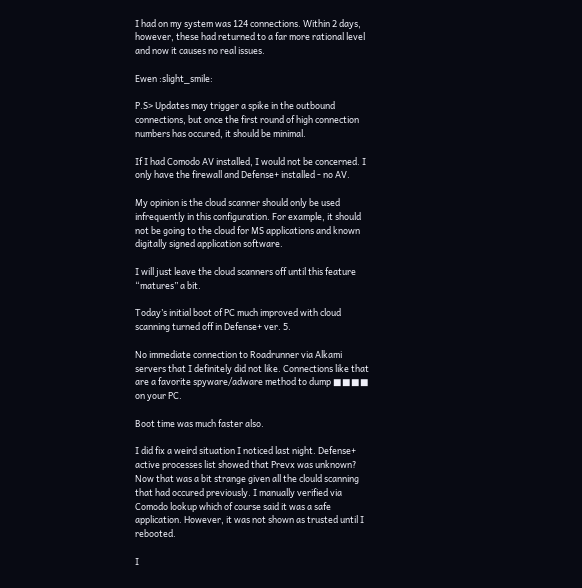I had on my system was 124 connections. Within 2 days, however, these had returned to a far more rational level and now it causes no real issues.

Ewen :slight_smile:

P.S> Updates may trigger a spike in the outbound connections, but once the first round of high connection numbers has occured, it should be minimal.

If I had Comodo AV installed, I would not be concerned. I only have the firewall and Defense+ installed - no AV.

My opinion is the cloud scanner should only be used infrequently in this configuration. For example, it should not be going to the cloud for MS applications and known digitally signed application software.

I will just leave the cloud scanners off until this feature “matures” a bit.

Today’s initial boot of PC much improved with cloud scanning turned off in Defense+ ver. 5.

No immediate connection to Roadrunner via Alkami servers that I definitely did not like. Connections like that are a favorite spyware/adware method to dump ■■■■ on your PC.

Boot time was much faster also.

I did fix a weird situation I noticed last night. Defense+ active processes list showed that Prevx was unknown? Now that was a bit strange given all the clould scanning that had occured previously. I manually verified via Comodo lookup which of course said it was a safe application. However, it was not shown as trusted until I rebooted.

I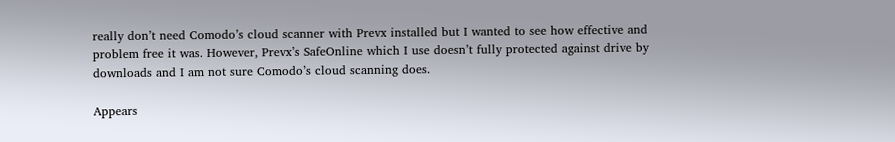really don’t need Comodo’s cloud scanner with Prevx installed but I wanted to see how effective and problem free it was. However, Prevx’s SafeOnline which I use doesn’t fully protected against drive by downloads and I am not sure Comodo’s cloud scanning does.

Appears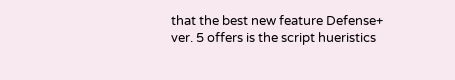that the best new feature Defense+ ver. 5 offers is the script hueristics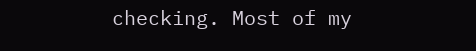checking. Most of my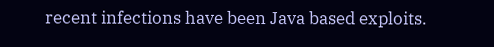recent infections have been Java based exploits.